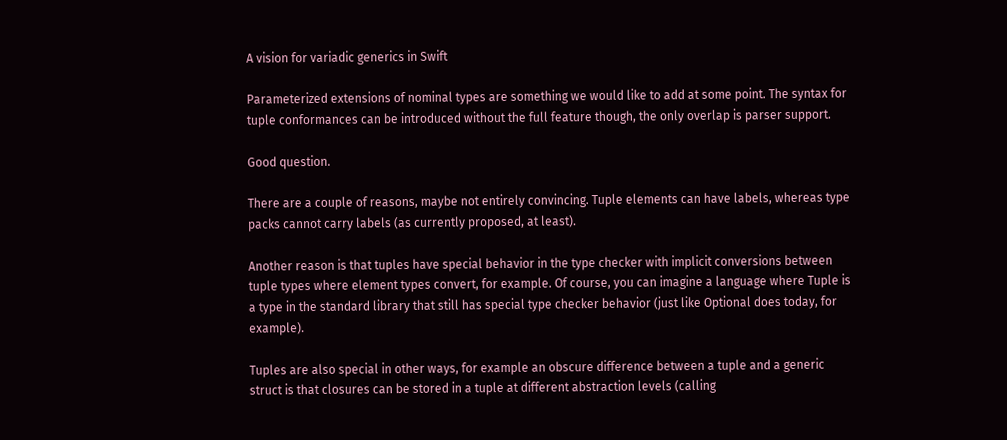A vision for variadic generics in Swift

Parameterized extensions of nominal types are something we would like to add at some point. The syntax for tuple conformances can be introduced without the full feature though, the only overlap is parser support.

Good question.

There are a couple of reasons, maybe not entirely convincing. Tuple elements can have labels, whereas type packs cannot carry labels (as currently proposed, at least).

Another reason is that tuples have special behavior in the type checker with implicit conversions between tuple types where element types convert, for example. Of course, you can imagine a language where Tuple is a type in the standard library that still has special type checker behavior (just like Optional does today, for example).

Tuples are also special in other ways, for example an obscure difference between a tuple and a generic struct is that closures can be stored in a tuple at different abstraction levels (calling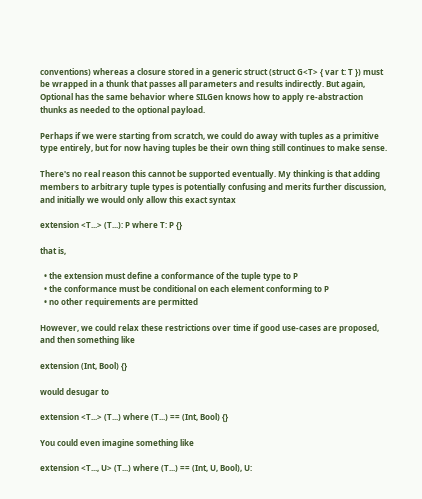conventions) whereas a closure stored in a generic struct (struct G<T> { var t: T }) must be wrapped in a thunk that passes all parameters and results indirectly. But again, Optional has the same behavior where SILGen knows how to apply re-abstraction thunks as needed to the optional payload.

Perhaps if we were starting from scratch, we could do away with tuples as a primitive type entirely, but for now having tuples be their own thing still continues to make sense.

There's no real reason this cannot be supported eventually. My thinking is that adding members to arbitrary tuple types is potentially confusing and merits further discussion, and initially we would only allow this exact syntax

extension <T...> (T...): P where T: P {}

that is,

  • the extension must define a conformance of the tuple type to P
  • the conformance must be conditional on each element conforming to P
  • no other requirements are permitted

However, we could relax these restrictions over time if good use-cases are proposed, and then something like

extension (Int, Bool) {}

would desugar to

extension <T...> (T...) where (T...) == (Int, Bool) {}

You could even imagine something like

extension <T..., U> (T...) where (T...) == (Int, U, Bool), U: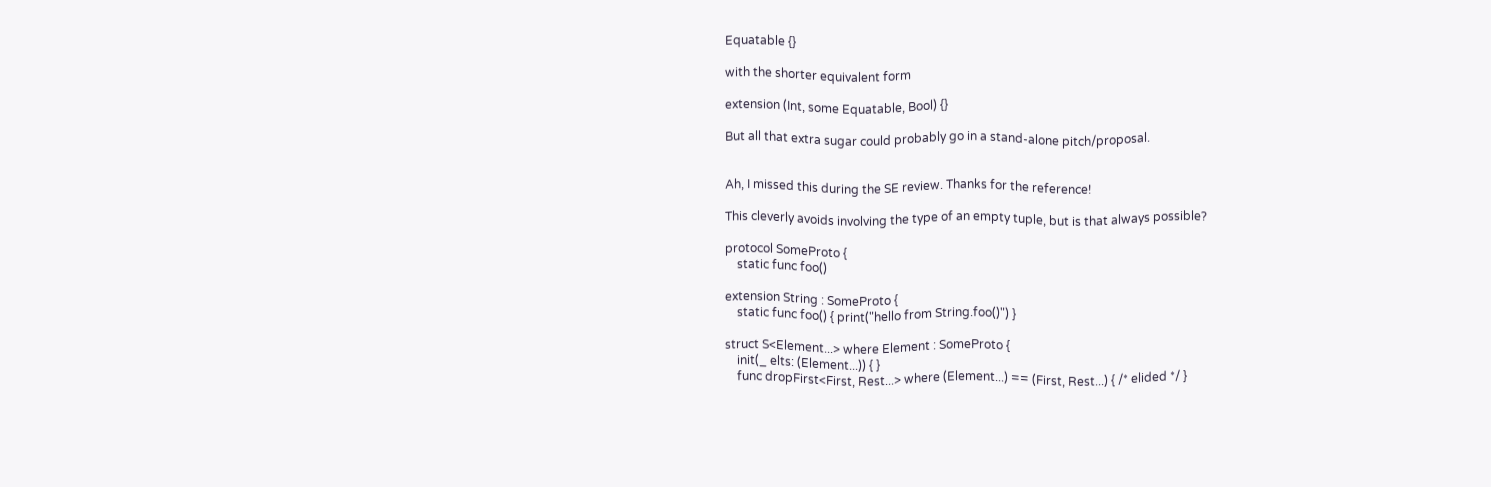Equatable {}

with the shorter equivalent form

extension (Int, some Equatable, Bool) {}

But all that extra sugar could probably go in a stand-alone pitch/proposal.


Ah, I missed this during the SE review. Thanks for the reference!

This cleverly avoids involving the type of an empty tuple, but is that always possible?

protocol SomeProto {
    static func foo()

extension String : SomeProto {
    static func foo() { print("hello from String.foo()") }

struct S<Element...> where Element : SomeProto {
    init(_ elts: (Element...)) { }
    func dropFirst<First, Rest...> where (Element...) == (First, Rest...) { /* elided */ }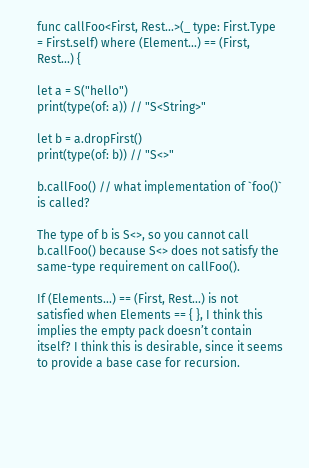func callFoo<First, Rest...>(_ type: First.Type = First.self) where (Element...) == (First, Rest...) {

let a = S("hello")
print(type(of: a)) // "S<String>"

let b = a.dropFirst()
print(type(of: b)) // "S<>"

b.callFoo() // what implementation of `foo()` is called?

The type of b is S<>, so you cannot call b.callFoo() because S<> does not satisfy the same-type requirement on callFoo().

If (Elements...) == (First, Rest...) is not satisfied when Elements == { }, I think this implies the empty pack doesn’t contain itself? I think this is desirable, since it seems to provide a base case for recursion.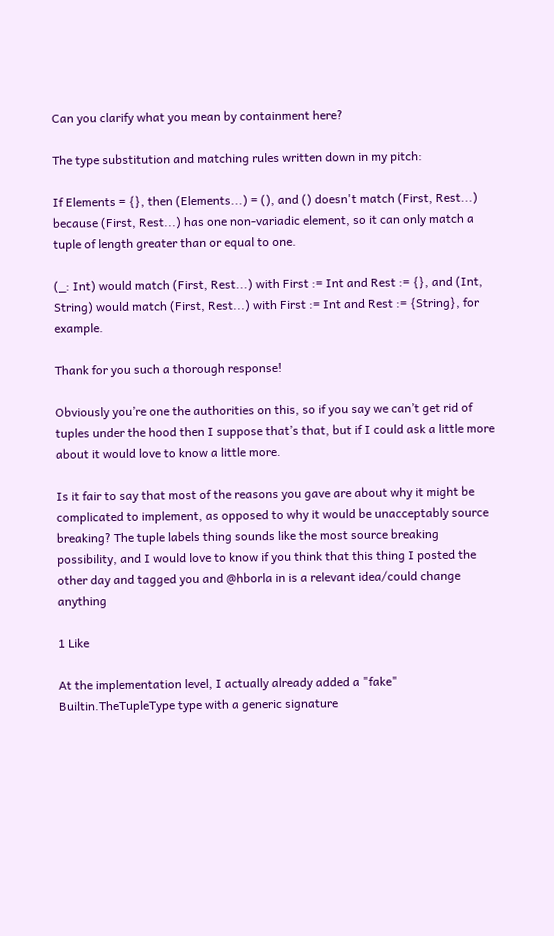Can you clarify what you mean by containment here?

The type substitution and matching rules written down in my pitch:

If Elements = {}, then (Elements...) = (), and () doesn't match (First, Rest...) because (First, Rest...) has one non-variadic element, so it can only match a tuple of length greater than or equal to one.

(_: Int) would match (First, Rest...) with First := Int and Rest := {}, and (Int, String) would match (First, Rest...) with First := Int and Rest := {String}, for example.

Thank for you such a thorough response!

Obviously you’re one the authorities on this, so if you say we can’t get rid of tuples under the hood then I suppose that’s that, but if I could ask a little more about it would love to know a little more.

Is it fair to say that most of the reasons you gave are about why it might be complicated to implement, as opposed to why it would be unacceptably source breaking? The tuple labels thing sounds like the most source breaking possibility, and I would love to know if you think that this thing I posted the other day and tagged you and @hborla in is a relevant idea/could change anything

1 Like

At the implementation level, I actually already added a "fake" Builtin.TheTupleType type with a generic signature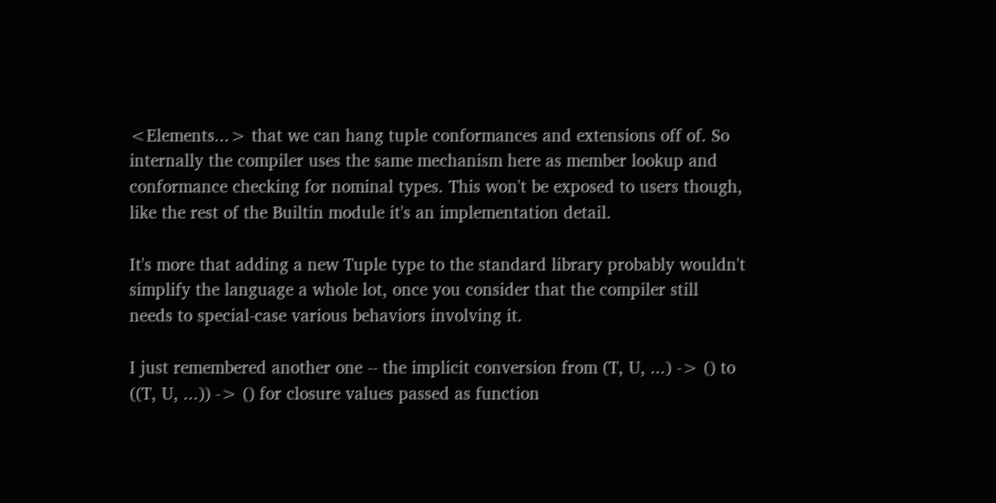<Elements...> that we can hang tuple conformances and extensions off of. So internally the compiler uses the same mechanism here as member lookup and conformance checking for nominal types. This won't be exposed to users though, like the rest of the Builtin module it's an implementation detail.

It's more that adding a new Tuple type to the standard library probably wouldn't simplify the language a whole lot, once you consider that the compiler still needs to special-case various behaviors involving it.

I just remembered another one -- the implicit conversion from (T, U, ...) -> () to ((T, U, ...)) -> () for closure values passed as function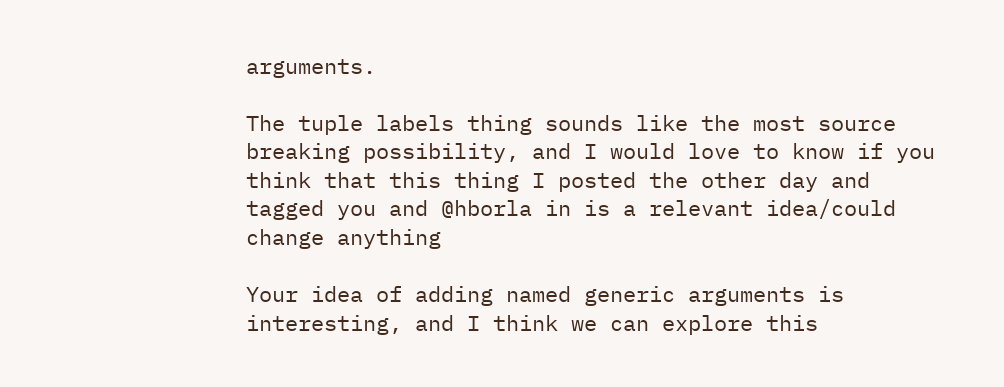arguments.

The tuple labels thing sounds like the most source breaking possibility, and I would love to know if you think that this thing I posted the other day and tagged you and @hborla in is a relevant idea/could change anything

Your idea of adding named generic arguments is interesting, and I think we can explore this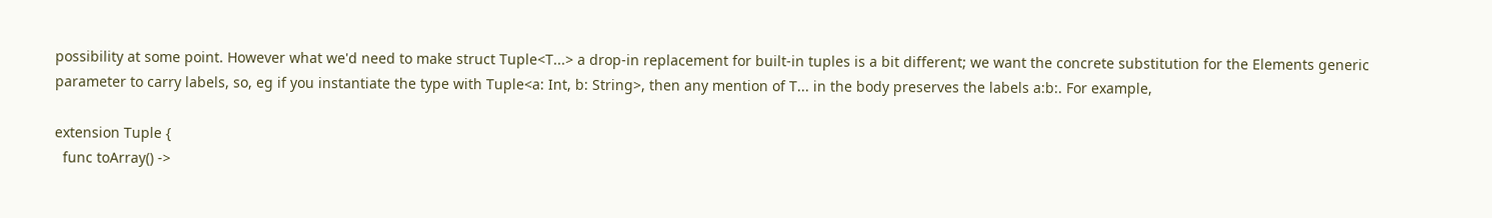possibility at some point. However what we'd need to make struct Tuple<T...> a drop-in replacement for built-in tuples is a bit different; we want the concrete substitution for the Elements generic parameter to carry labels, so, eg if you instantiate the type with Tuple<a: Int, b: String>, then any mention of T... in the body preserves the labels a:b:. For example,

extension Tuple {
  func toArray() ->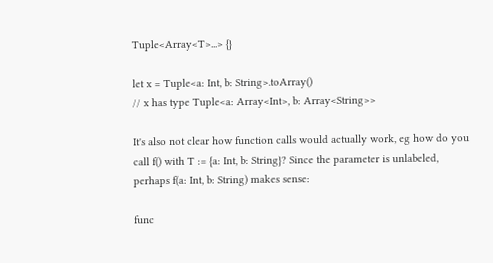Tuple<Array<T>...> {}

let x = Tuple<a: Int, b: String>.toArray()
// x has type Tuple<a: Array<Int>, b: Array<String>>

It's also not clear how function calls would actually work, eg how do you call f() with T := {a: Int, b: String}? Since the parameter is unlabeled, perhaps f(a: Int, b: String) makes sense:

func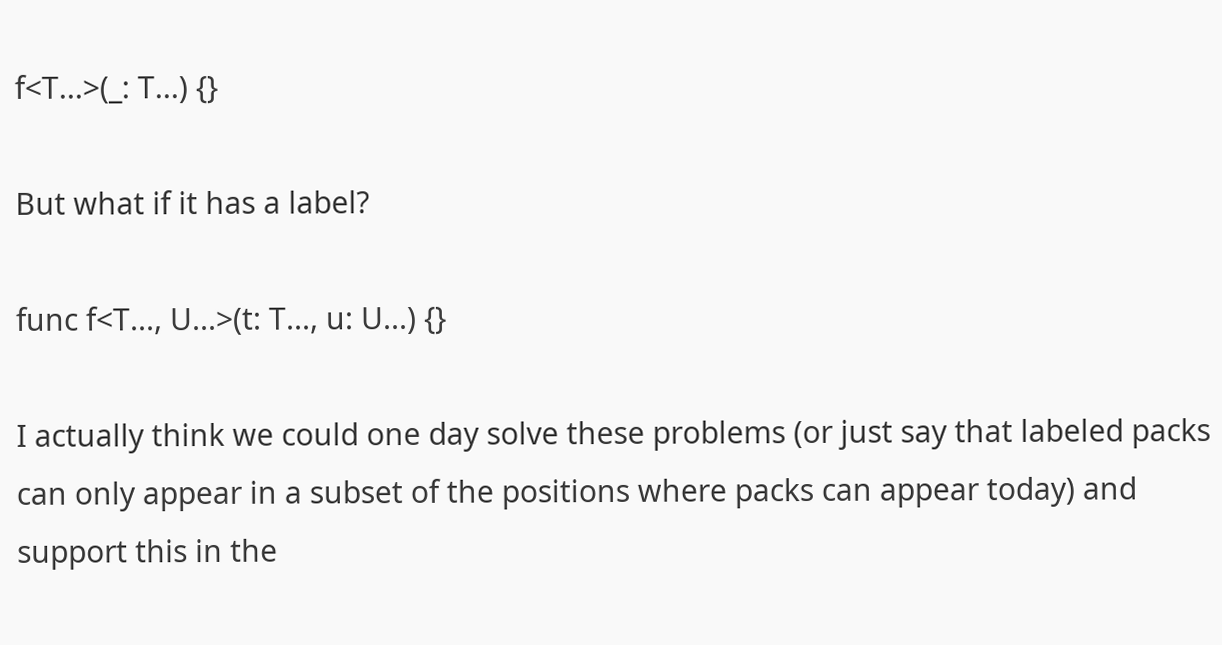f<T...>(_: T...) {}

But what if it has a label?

func f<T..., U...>(t: T..., u: U...) {}

I actually think we could one day solve these problems (or just say that labeled packs can only appear in a subset of the positions where packs can appear today) and support this in the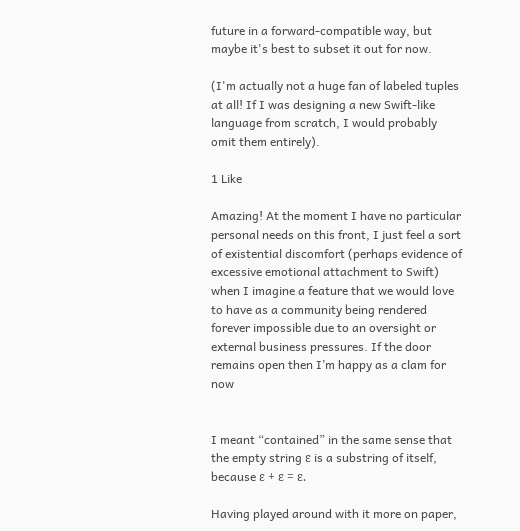future in a forward-compatible way, but maybe it's best to subset it out for now.

(I'm actually not a huge fan of labeled tuples at all! If I was designing a new Swift-like language from scratch, I would probably omit them entirely).

1 Like

Amazing! At the moment I have no particular personal needs on this front, I just feel a sort of existential discomfort (perhaps evidence of excessive emotional attachment to Swift) when I imagine a feature that we would love to have as a community being rendered forever impossible due to an oversight or external business pressures. If the door remains open then I’m happy as a clam for now


I meant “contained” in the same sense that the empty string ε is a substring of itself, because ε + ε = ε.

Having played around with it more on paper,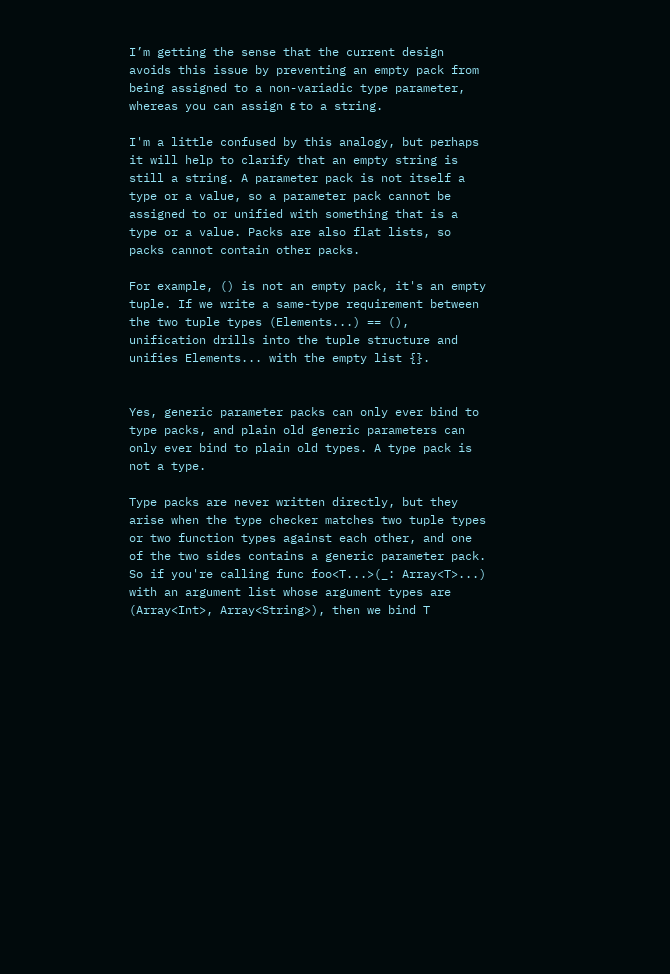I’m getting the sense that the current design avoids this issue by preventing an empty pack from being assigned to a non-variadic type parameter, whereas you can assign ε to a string.

I'm a little confused by this analogy, but perhaps it will help to clarify that an empty string is still a string. A parameter pack is not itself a type or a value, so a parameter pack cannot be assigned to or unified with something that is a type or a value. Packs are also flat lists, so packs cannot contain other packs.

For example, () is not an empty pack, it's an empty tuple. If we write a same-type requirement between the two tuple types (Elements...) == (), unification drills into the tuple structure and unifies Elements... with the empty list {}.


Yes, generic parameter packs can only ever bind to type packs, and plain old generic parameters can only ever bind to plain old types. A type pack is not a type.

Type packs are never written directly, but they arise when the type checker matches two tuple types or two function types against each other, and one of the two sides contains a generic parameter pack. So if you're calling func foo<T...>(_: Array<T>...) with an argument list whose argument types are (Array<Int>, Array<String>), then we bind T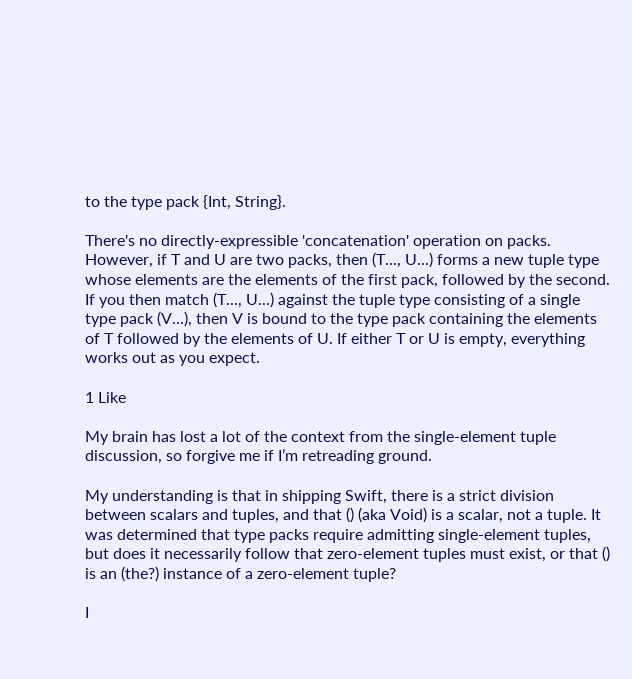to the type pack {Int, String}.

There's no directly-expressible 'concatenation' operation on packs. However, if T and U are two packs, then (T..., U...) forms a new tuple type whose elements are the elements of the first pack, followed by the second. If you then match (T..., U...) against the tuple type consisting of a single type pack (V...), then V is bound to the type pack containing the elements of T followed by the elements of U. If either T or U is empty, everything works out as you expect.

1 Like

My brain has lost a lot of the context from the single-element tuple discussion, so forgive me if I’m retreading ground.

My understanding is that in shipping Swift, there is a strict division between scalars and tuples, and that () (aka Void) is a scalar, not a tuple. It was determined that type packs require admitting single-element tuples, but does it necessarily follow that zero-element tuples must exist, or that () is an (the?) instance of a zero-element tuple?

I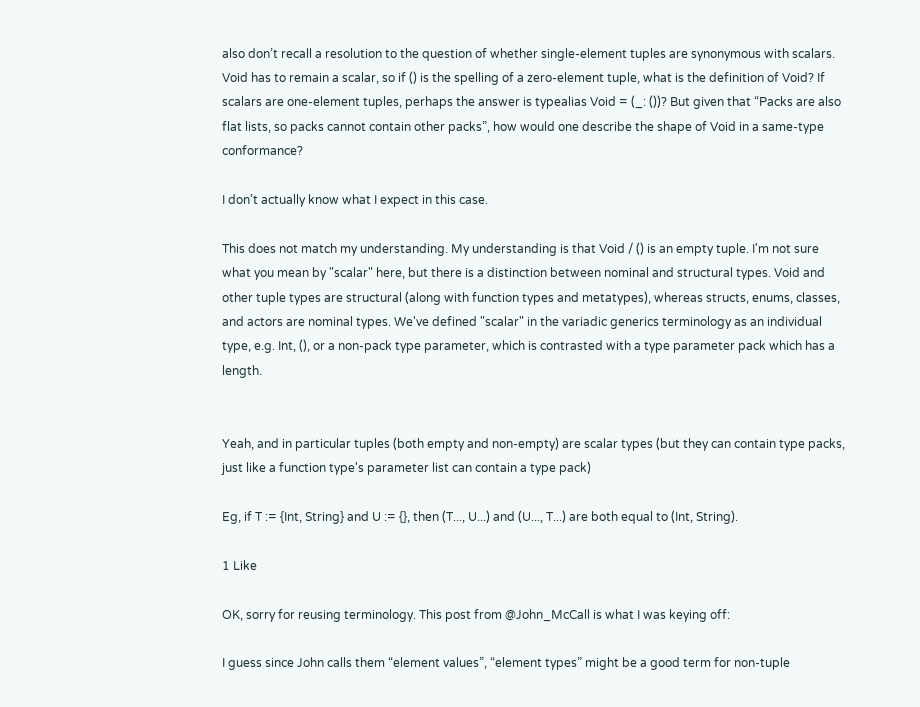also don’t recall a resolution to the question of whether single-element tuples are synonymous with scalars. Void has to remain a scalar, so if () is the spelling of a zero-element tuple, what is the definition of Void? If scalars are one-element tuples, perhaps the answer is typealias Void = (_: ())? But given that “Packs are also flat lists, so packs cannot contain other packs”, how would one describe the shape of Void in a same-type conformance?

I don’t actually know what I expect in this case.

This does not match my understanding. My understanding is that Void / () is an empty tuple. I'm not sure what you mean by "scalar" here, but there is a distinction between nominal and structural types. Void and other tuple types are structural (along with function types and metatypes), whereas structs, enums, classes, and actors are nominal types. We've defined "scalar" in the variadic generics terminology as an individual type, e.g. Int, (), or a non-pack type parameter, which is contrasted with a type parameter pack which has a length.


Yeah, and in particular tuples (both empty and non-empty) are scalar types (but they can contain type packs, just like a function type's parameter list can contain a type pack)

Eg, if T := {Int, String} and U := {}, then (T..., U...) and (U..., T...) are both equal to (Int, String).

1 Like

OK, sorry for reusing terminology. This post from @John_McCall is what I was keying off:

I guess since John calls them “element values”, “element types” might be a good term for non-tuple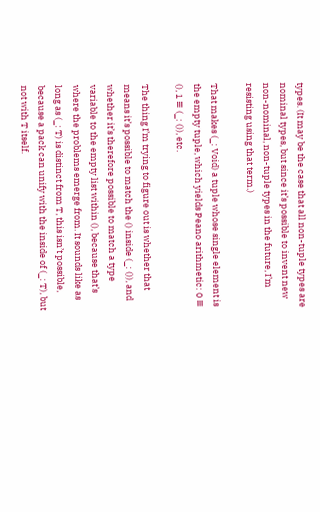types. (It may be the case that all non-tuple types are nominal types, but since it’s possible to invent new non-nominal, non-tuple types in the future, I’m resisting using that term.)

That makes (_: Void) a tuple whose single element is the empty tuple, which yields Peano arithmetic: 0 ≡ (), 1 ≡ (_: ()), etc.

The thing I’m trying to figure out is whether that means it’s possible to match the () inside (_: ()), and whether it’s therefore possible to match a type variable to the empty list within (), because that’s where the problems emerge from. It sounds like as long as (_: T) is distinct from T, this isn’t possible, because a pack can unify with the inside of (_: T), but not with T itself.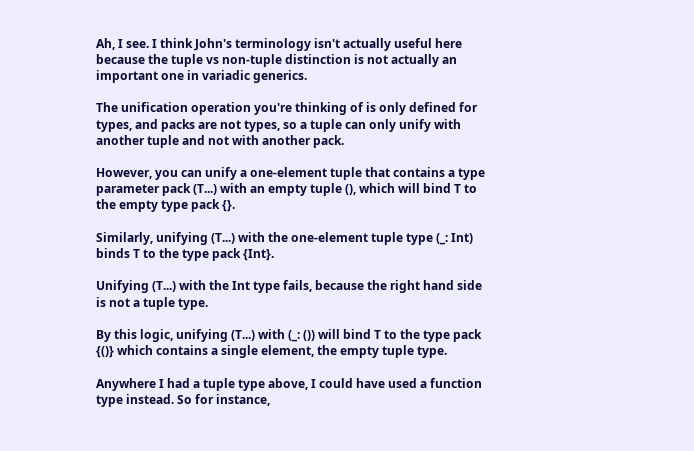Ah, I see. I think John's terminology isn't actually useful here because the tuple vs non-tuple distinction is not actually an important one in variadic generics.

The unification operation you're thinking of is only defined for types, and packs are not types, so a tuple can only unify with another tuple and not with another pack.

However, you can unify a one-element tuple that contains a type parameter pack (T...) with an empty tuple (), which will bind T to the empty type pack {}.

Similarly, unifying (T...) with the one-element tuple type (_: Int) binds T to the type pack {Int}.

Unifying (T...) with the Int type fails, because the right hand side is not a tuple type.

By this logic, unifying (T...) with (_: ()) will bind T to the type pack {()} which contains a single element, the empty tuple type.

Anywhere I had a tuple type above, I could have used a function type instead. So for instance,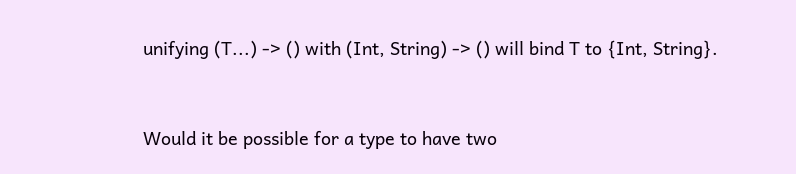unifying (T...) -> () with (Int, String) -> () will bind T to {Int, String}.


Would it be possible for a type to have two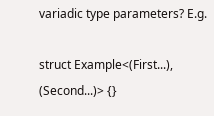variadic type parameters? E.g.

struct Example<(First...), (Second...)> {}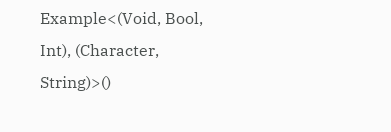Example<(Void, Bool, Int), (Character, String)>()